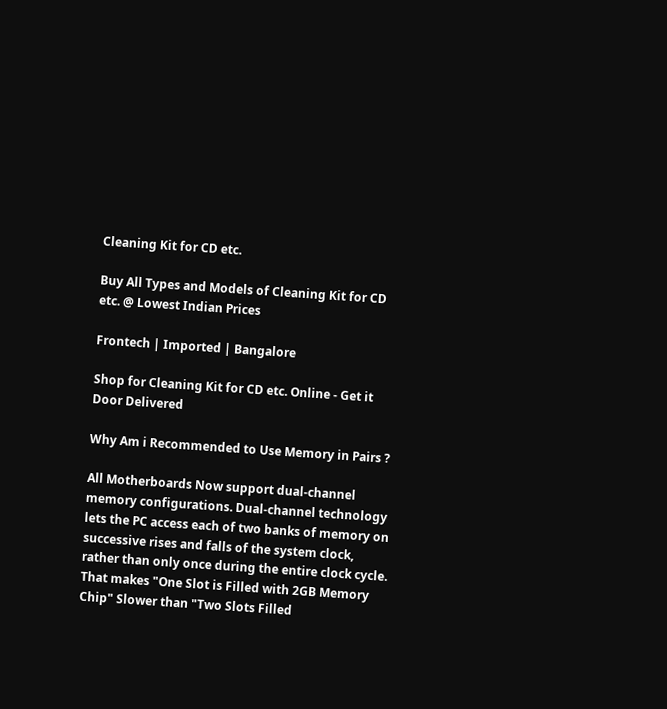Cleaning Kit for CD etc.

Buy All Types and Models of Cleaning Kit for CD etc. @ Lowest Indian Prices

Frontech | Imported | Bangalore

Shop for Cleaning Kit for CD etc. Online - Get it Door Delivered

Why Am i Recommended to Use Memory in Pairs ?

All Motherboards Now support dual-channel memory configurations. Dual-channel technology lets the PC access each of two banks of memory on successive rises and falls of the system clock, rather than only once during the entire clock cycle. That makes "One Slot is Filled with 2GB Memory Chip" Slower than "Two Slots Filled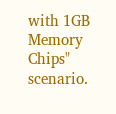with 1GB Memory Chips" scenario.